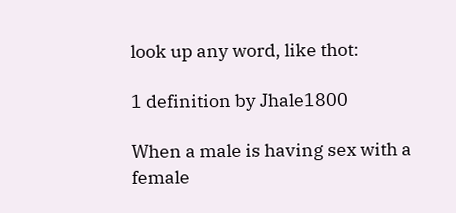look up any word, like thot:

1 definition by Jhale1800

When a male is having sex with a female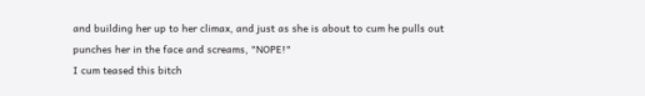and building her up to her climax, and just as she is about to cum he pulls out punches her in the face and screams, "NOPE!"
I cum teased this bitch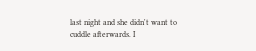last night and she didn't want to cuddle afterwards. I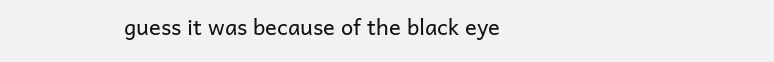guess it was because of the black eye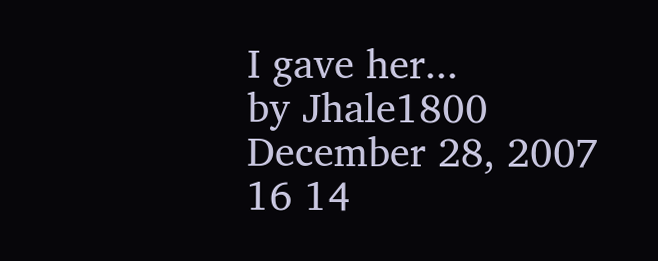I gave her...
by Jhale1800 December 28, 2007
16 14